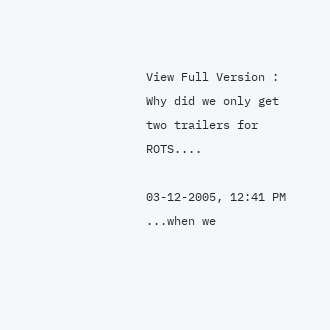View Full Version : Why did we only get two trailers for ROTS....

03-12-2005, 12:41 PM
...when we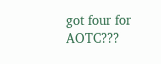got four for AOTC???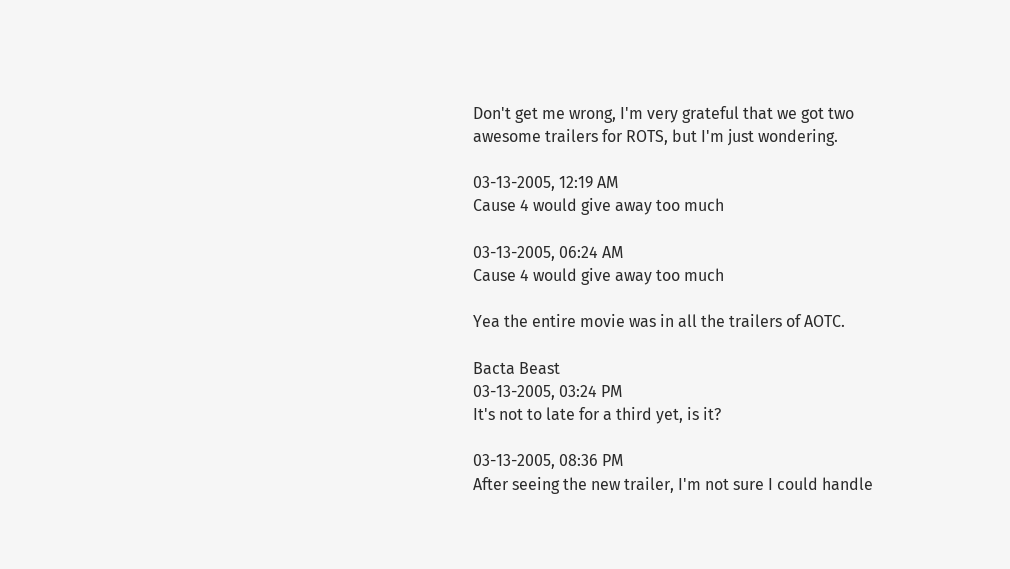Don't get me wrong, I'm very grateful that we got two awesome trailers for ROTS, but I'm just wondering.

03-13-2005, 12:19 AM
Cause 4 would give away too much

03-13-2005, 06:24 AM
Cause 4 would give away too much

Yea the entire movie was in all the trailers of AOTC.

Bacta Beast
03-13-2005, 03:24 PM
It's not to late for a third yet, is it?

03-13-2005, 08:36 PM
After seeing the new trailer, I'm not sure I could handle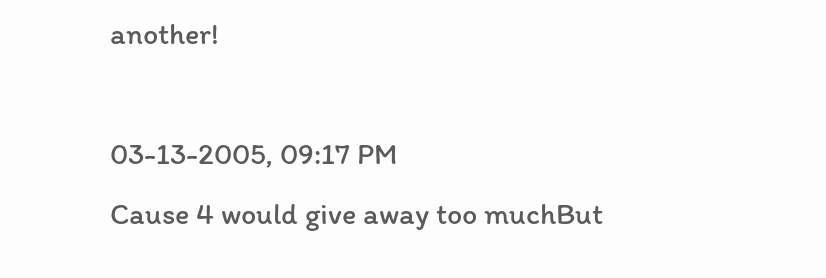another!

03-13-2005, 09:17 PM
Cause 4 would give away too muchBut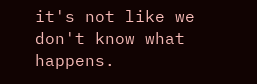it's not like we don't know what happens.